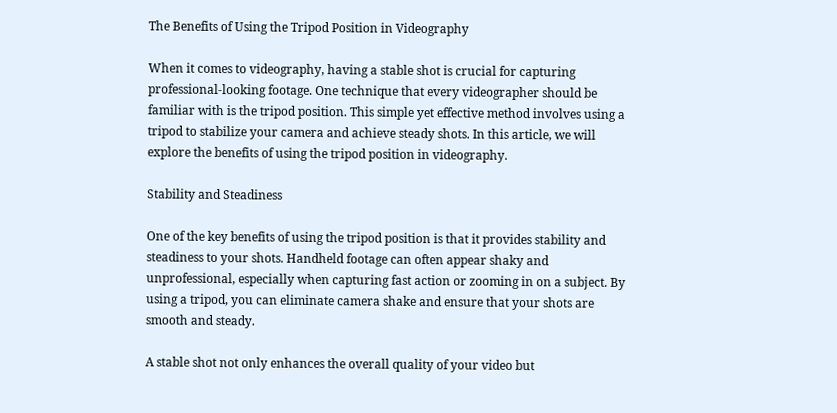The Benefits of Using the Tripod Position in Videography

When it comes to videography, having a stable shot is crucial for capturing professional-looking footage. One technique that every videographer should be familiar with is the tripod position. This simple yet effective method involves using a tripod to stabilize your camera and achieve steady shots. In this article, we will explore the benefits of using the tripod position in videography.

Stability and Steadiness

One of the key benefits of using the tripod position is that it provides stability and steadiness to your shots. Handheld footage can often appear shaky and unprofessional, especially when capturing fast action or zooming in on a subject. By using a tripod, you can eliminate camera shake and ensure that your shots are smooth and steady.

A stable shot not only enhances the overall quality of your video but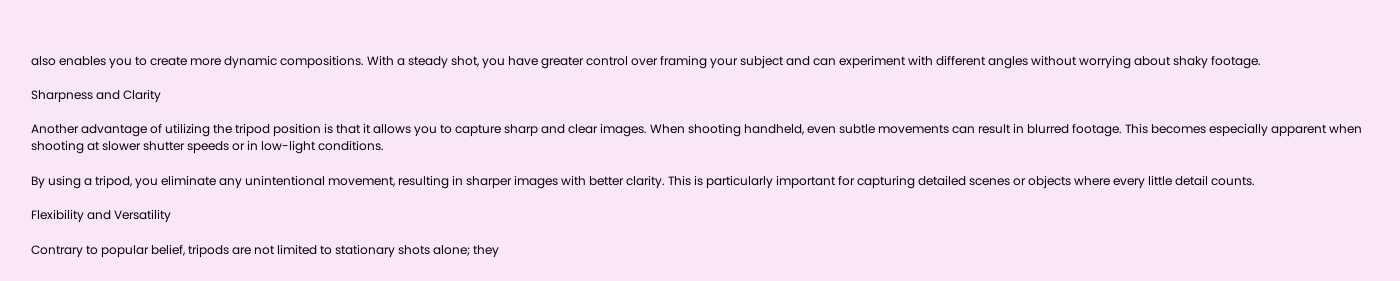also enables you to create more dynamic compositions. With a steady shot, you have greater control over framing your subject and can experiment with different angles without worrying about shaky footage.

Sharpness and Clarity

Another advantage of utilizing the tripod position is that it allows you to capture sharp and clear images. When shooting handheld, even subtle movements can result in blurred footage. This becomes especially apparent when shooting at slower shutter speeds or in low-light conditions.

By using a tripod, you eliminate any unintentional movement, resulting in sharper images with better clarity. This is particularly important for capturing detailed scenes or objects where every little detail counts.

Flexibility and Versatility

Contrary to popular belief, tripods are not limited to stationary shots alone; they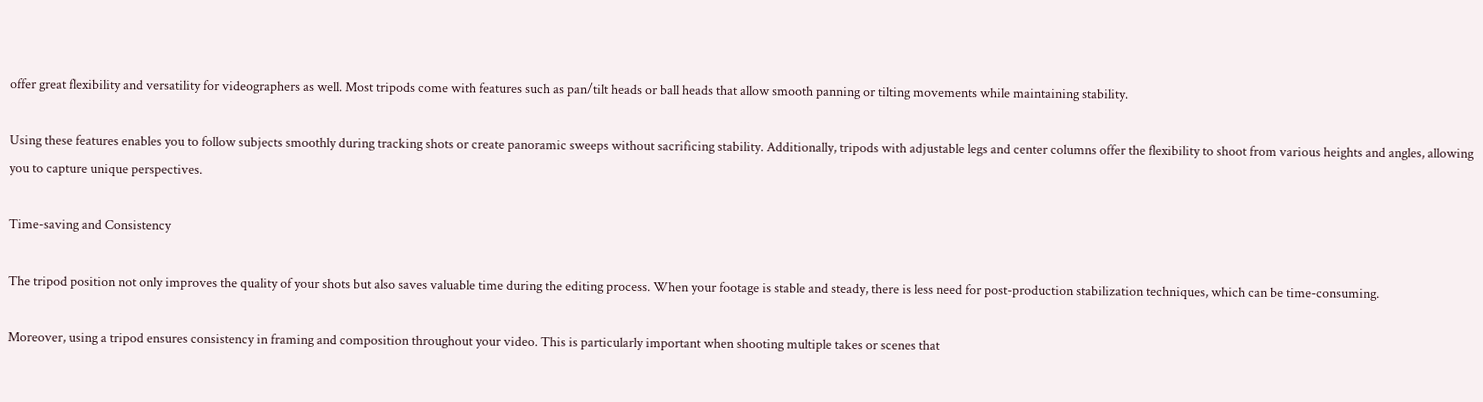offer great flexibility and versatility for videographers as well. Most tripods come with features such as pan/tilt heads or ball heads that allow smooth panning or tilting movements while maintaining stability.

Using these features enables you to follow subjects smoothly during tracking shots or create panoramic sweeps without sacrificing stability. Additionally, tripods with adjustable legs and center columns offer the flexibility to shoot from various heights and angles, allowing you to capture unique perspectives.

Time-saving and Consistency

The tripod position not only improves the quality of your shots but also saves valuable time during the editing process. When your footage is stable and steady, there is less need for post-production stabilization techniques, which can be time-consuming.

Moreover, using a tripod ensures consistency in framing and composition throughout your video. This is particularly important when shooting multiple takes or scenes that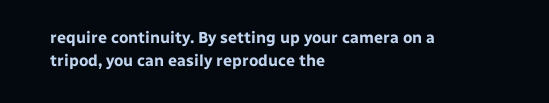require continuity. By setting up your camera on a tripod, you can easily reproduce the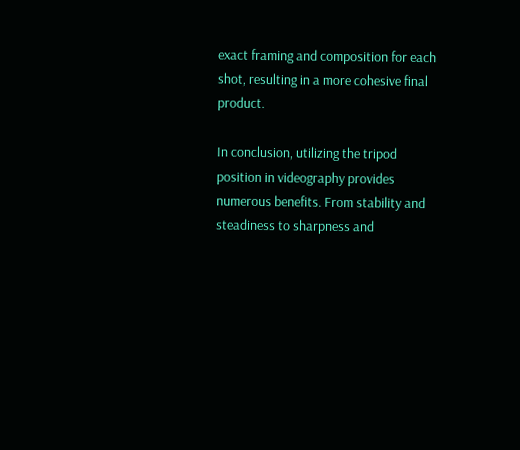exact framing and composition for each shot, resulting in a more cohesive final product.

In conclusion, utilizing the tripod position in videography provides numerous benefits. From stability and steadiness to sharpness and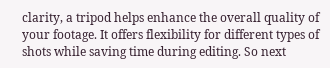clarity, a tripod helps enhance the overall quality of your footage. It offers flexibility for different types of shots while saving time during editing. So next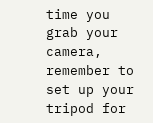time you grab your camera, remember to set up your tripod for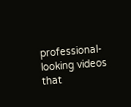professional-looking videos that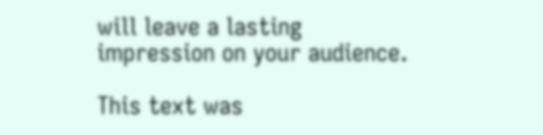will leave a lasting impression on your audience.

This text was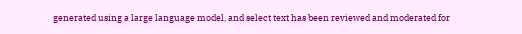generated using a large language model, and select text has been reviewed and moderated for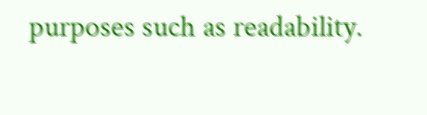purposes such as readability.